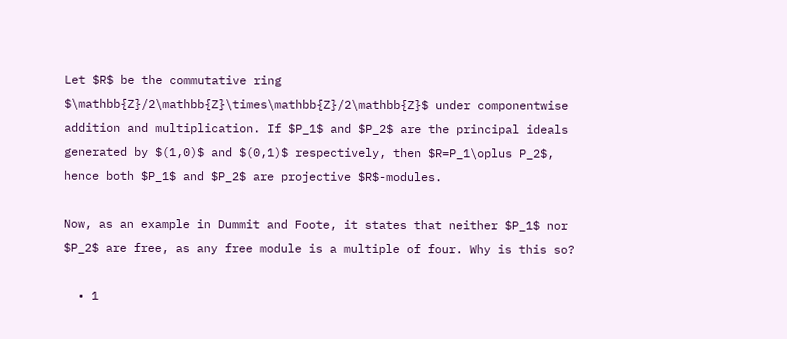Let $R$ be the commutative ring $\mathbb{Z}/2\mathbb{Z}\times\mathbb{Z}/2\mathbb{Z}$ under componentwise addition and multiplication. If $P_1$ and $P_2$ are the principal ideals generated by $(1,0)$ and $(0,1)$ respectively, then $R=P_1\oplus P_2$, hence both $P_1$ and $P_2$ are projective $R$-modules.

Now, as an example in Dummit and Foote, it states that neither $P_1$ nor $P_2$ are free, as any free module is a multiple of four. Why is this so?

  • 1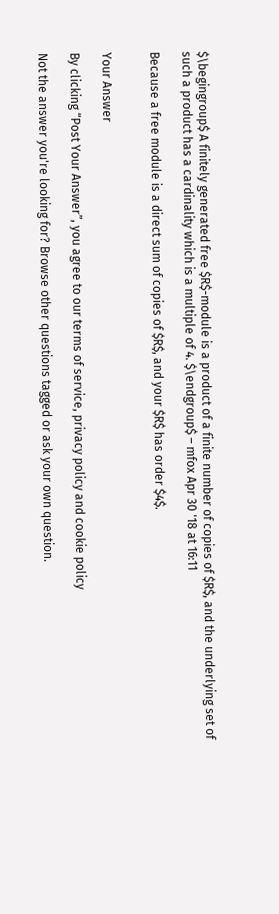$\begingroup$ A finitely generated free $R$-module is a product of a finite number of copies of $R$, and the underlying set of such a product has a cardinality which is a multiple of 4. $\endgroup$ – mfox Apr 30 '18 at 16:11

Because a free module is a direct sum of copies of $R$, and your $R$ has order $4$.


Your Answer

By clicking “Post Your Answer”, you agree to our terms of service, privacy policy and cookie policy

Not the answer you're looking for? Browse other questions tagged or ask your own question.